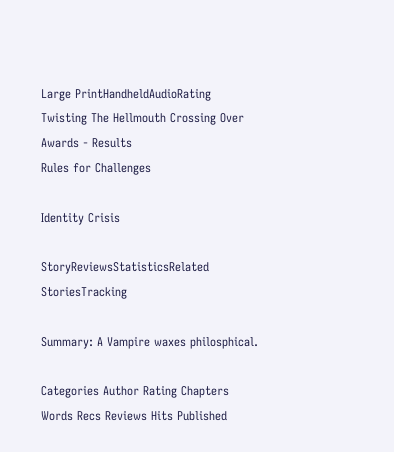Large PrintHandheldAudioRating
Twisting The Hellmouth Crossing Over Awards - Results
Rules for Challenges

Identity Crisis

StoryReviewsStatisticsRelated StoriesTracking

Summary: A Vampire waxes philosphical.

Categories Author Rating Chapters Words Recs Reviews Hits Published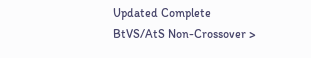Updated Complete
BtVS/AtS Non-Crossover >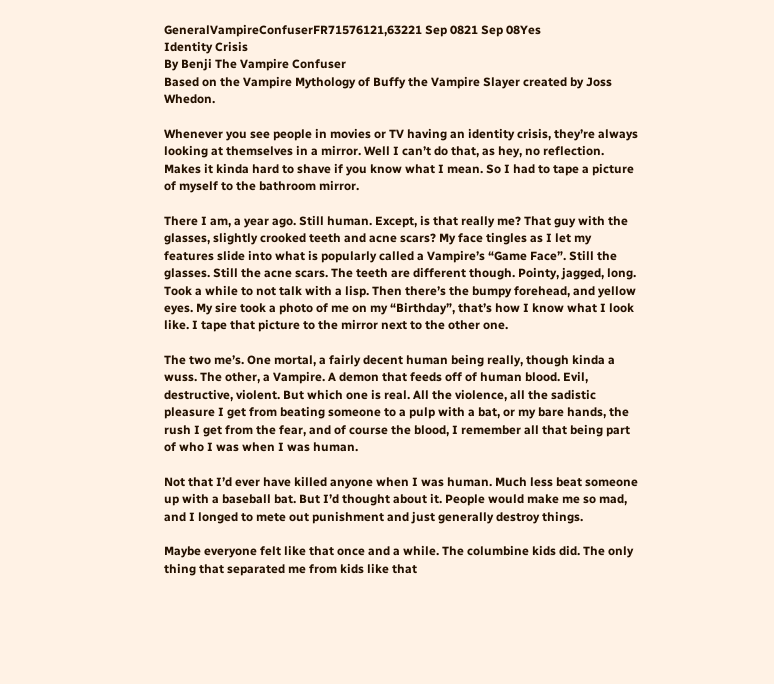GeneralVampireConfuserFR71576121,63221 Sep 0821 Sep 08Yes
Identity Crisis
By Benji The Vampire Confuser
Based on the Vampire Mythology of Buffy the Vampire Slayer created by Joss Whedon.

Whenever you see people in movies or TV having an identity crisis, they’re always looking at themselves in a mirror. Well I can’t do that, as hey, no reflection. Makes it kinda hard to shave if you know what I mean. So I had to tape a picture of myself to the bathroom mirror.

There I am, a year ago. Still human. Except, is that really me? That guy with the glasses, slightly crooked teeth and acne scars? My face tingles as I let my features slide into what is popularly called a Vampire’s “Game Face”. Still the glasses. Still the acne scars. The teeth are different though. Pointy, jagged, long. Took a while to not talk with a lisp. Then there’s the bumpy forehead, and yellow eyes. My sire took a photo of me on my “Birthday”, that’s how I know what I look like. I tape that picture to the mirror next to the other one.

The two me’s. One mortal, a fairly decent human being really, though kinda a wuss. The other, a Vampire. A demon that feeds off of human blood. Evil, destructive, violent. But which one is real. All the violence, all the sadistic pleasure I get from beating someone to a pulp with a bat, or my bare hands, the rush I get from the fear, and of course the blood, I remember all that being part of who I was when I was human.

Not that I’d ever have killed anyone when I was human. Much less beat someone up with a baseball bat. But I’d thought about it. People would make me so mad, and I longed to mete out punishment and just generally destroy things.

Maybe everyone felt like that once and a while. The columbine kids did. The only thing that separated me from kids like that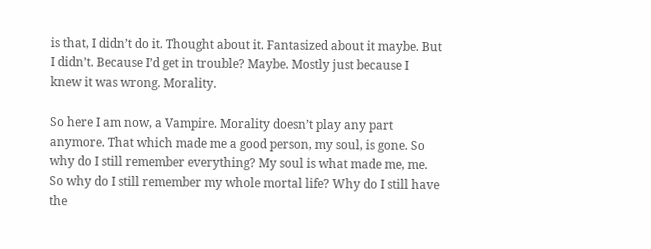is that, I didn’t do it. Thought about it. Fantasized about it maybe. But I didn’t. Because I’d get in trouble? Maybe. Mostly just because I knew it was wrong. Morality.

So here I am now, a Vampire. Morality doesn’t play any part anymore. That which made me a good person, my soul, is gone. So why do I still remember everything? My soul is what made me, me. So why do I still remember my whole mortal life? Why do I still have the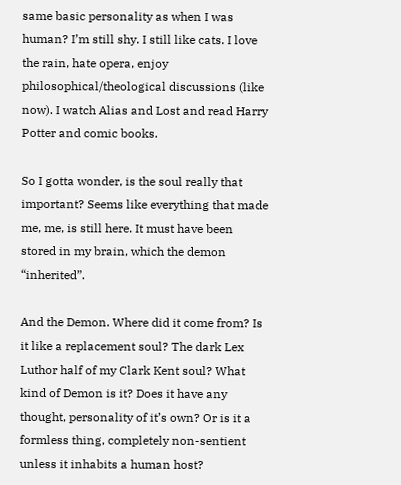same basic personality as when I was human? I’m still shy. I still like cats. I love the rain, hate opera, enjoy philosophical/theological discussions (like now). I watch Alias and Lost and read Harry Potter and comic books.

So I gotta wonder, is the soul really that important? Seems like everything that made me, me, is still here. It must have been stored in my brain, which the demon “inherited”.

And the Demon. Where did it come from? Is it like a replacement soul? The dark Lex Luthor half of my Clark Kent soul? What kind of Demon is it? Does it have any thought, personality of it’s own? Or is it a formless thing, completely non-sentient unless it inhabits a human host?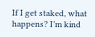If I get staked, what happens? I’m kind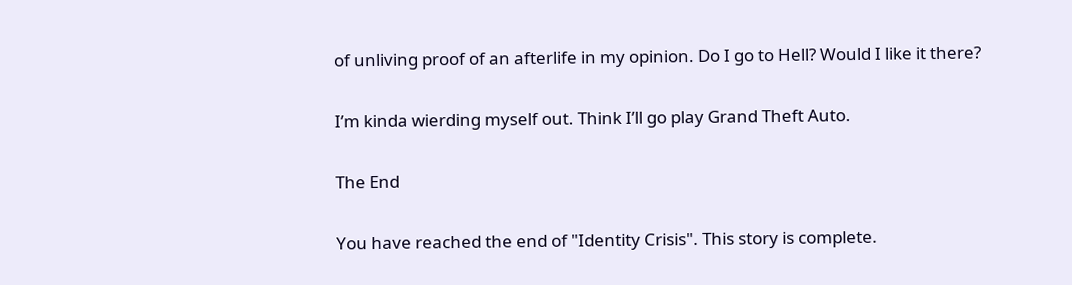of unliving proof of an afterlife in my opinion. Do I go to Hell? Would I like it there?

I’m kinda wierding myself out. Think I’ll go play Grand Theft Auto.

The End

You have reached the end of "Identity Crisis". This story is complete.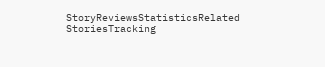StoryReviewsStatisticsRelated StoriesTracking